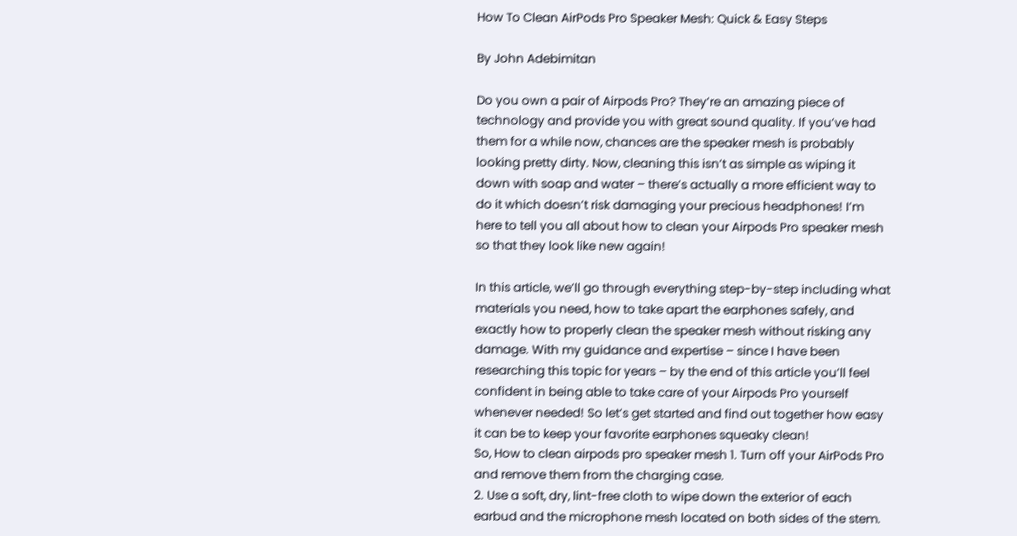How To Clean AirPods Pro Speaker Mesh: Quick & Easy Steps

By John Adebimitan

Do you own a pair of Airpods Pro? They’re an amazing piece of technology and provide you with great sound quality. If you’ve had them for a while now, chances are the speaker mesh is probably looking pretty dirty. Now, cleaning this isn’t as simple as wiping it down with soap and water – there’s actually a more efficient way to do it which doesn’t risk damaging your precious headphones! I’m here to tell you all about how to clean your Airpods Pro speaker mesh so that they look like new again!

In this article, we’ll go through everything step-by-step including what materials you need, how to take apart the earphones safely, and exactly how to properly clean the speaker mesh without risking any damage. With my guidance and expertise – since I have been researching this topic for years – by the end of this article you’ll feel confident in being able to take care of your Airpods Pro yourself whenever needed! So let’s get started and find out together how easy it can be to keep your favorite earphones squeaky clean!
So, How to clean airpods pro speaker mesh 1. Turn off your AirPods Pro and remove them from the charging case.
2. Use a soft, dry, lint-free cloth to wipe down the exterior of each earbud and the microphone mesh located on both sides of the stem.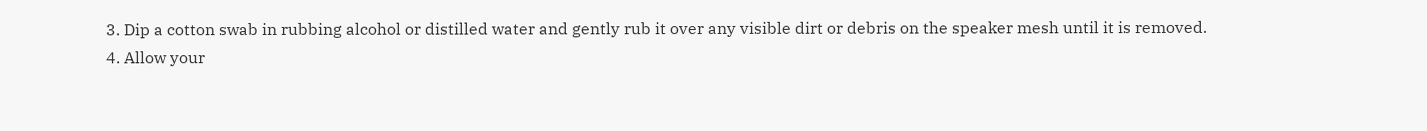3. Dip a cotton swab in rubbing alcohol or distilled water and gently rub it over any visible dirt or debris on the speaker mesh until it is removed.
4. Allow your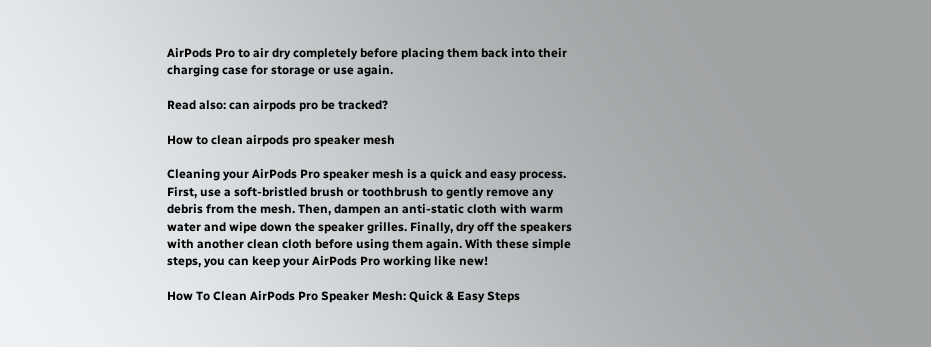AirPods Pro to air dry completely before placing them back into their charging case for storage or use again.

Read also: can airpods pro be tracked?

How to clean airpods pro speaker mesh

Cleaning your AirPods Pro speaker mesh is a quick and easy process. First, use a soft-bristled brush or toothbrush to gently remove any debris from the mesh. Then, dampen an anti-static cloth with warm water and wipe down the speaker grilles. Finally, dry off the speakers with another clean cloth before using them again. With these simple steps, you can keep your AirPods Pro working like new!

How To Clean AirPods Pro Speaker Mesh: Quick & Easy Steps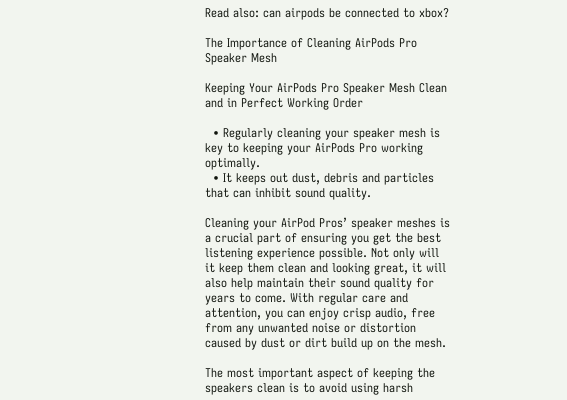Read also: can airpods be connected to xbox?

The Importance of Cleaning AirPods Pro Speaker Mesh

Keeping Your AirPods Pro Speaker Mesh Clean and in Perfect Working Order

  • Regularly cleaning your speaker mesh is key to keeping your AirPods Pro working optimally.
  • It keeps out dust, debris and particles that can inhibit sound quality.

Cleaning your AirPod Pros’ speaker meshes is a crucial part of ensuring you get the best listening experience possible. Not only will it keep them clean and looking great, it will also help maintain their sound quality for years to come. With regular care and attention, you can enjoy crisp audio, free from any unwanted noise or distortion caused by dust or dirt build up on the mesh.

The most important aspect of keeping the speakers clean is to avoid using harsh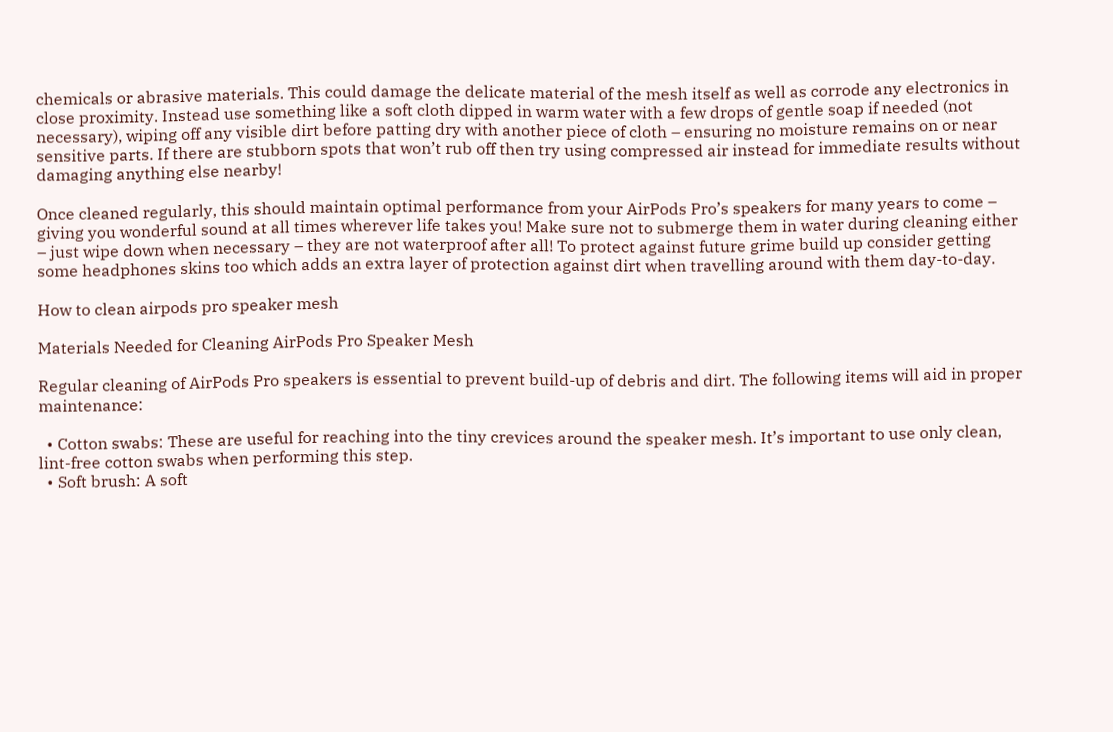chemicals or abrasive materials. This could damage the delicate material of the mesh itself as well as corrode any electronics in close proximity. Instead use something like a soft cloth dipped in warm water with a few drops of gentle soap if needed (not necessary), wiping off any visible dirt before patting dry with another piece of cloth – ensuring no moisture remains on or near sensitive parts. If there are stubborn spots that won’t rub off then try using compressed air instead for immediate results without damaging anything else nearby!

Once cleaned regularly, this should maintain optimal performance from your AirPods Pro’s speakers for many years to come – giving you wonderful sound at all times wherever life takes you! Make sure not to submerge them in water during cleaning either – just wipe down when necessary – they are not waterproof after all! To protect against future grime build up consider getting some headphones skins too which adds an extra layer of protection against dirt when travelling around with them day-to-day.

How to clean airpods pro speaker mesh

Materials Needed for Cleaning AirPods Pro Speaker Mesh

Regular cleaning of AirPods Pro speakers is essential to prevent build-up of debris and dirt. The following items will aid in proper maintenance:

  • Cotton swabs: These are useful for reaching into the tiny crevices around the speaker mesh. It’s important to use only clean, lint-free cotton swabs when performing this step.
  • Soft brush: A soft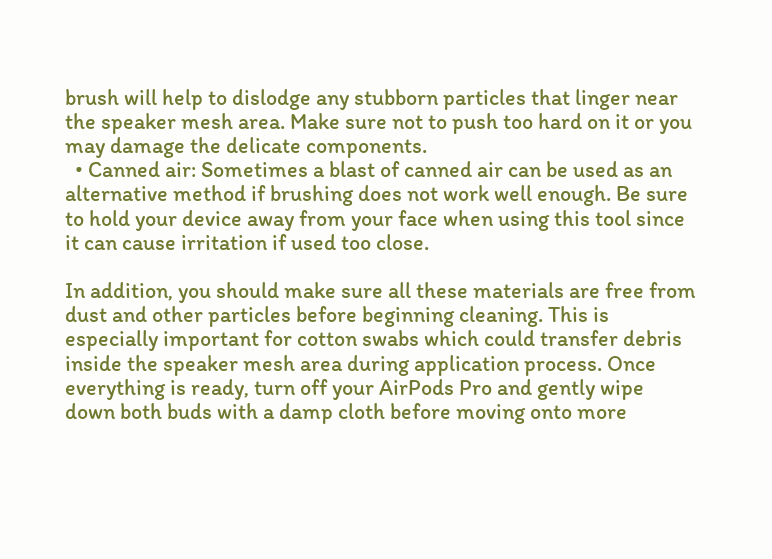brush will help to dislodge any stubborn particles that linger near the speaker mesh area. Make sure not to push too hard on it or you may damage the delicate components.
  • Canned air: Sometimes a blast of canned air can be used as an alternative method if brushing does not work well enough. Be sure to hold your device away from your face when using this tool since it can cause irritation if used too close.

In addition, you should make sure all these materials are free from dust and other particles before beginning cleaning. This is especially important for cotton swabs which could transfer debris inside the speaker mesh area during application process. Once everything is ready, turn off your AirPods Pro and gently wipe down both buds with a damp cloth before moving onto more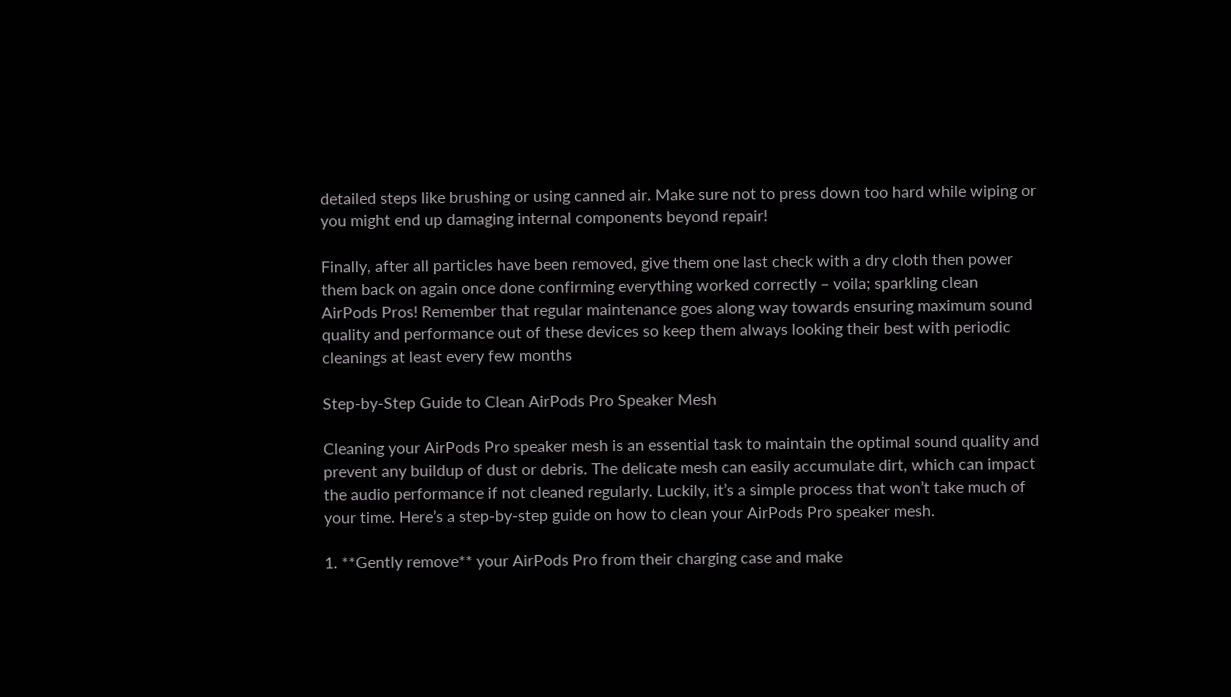detailed steps like brushing or using canned air. Make sure not to press down too hard while wiping or you might end up damaging internal components beyond repair!

Finally, after all particles have been removed, give them one last check with a dry cloth then power them back on again once done confirming everything worked correctly – voila; sparkling clean AirPods Pros! Remember that regular maintenance goes along way towards ensuring maximum sound quality and performance out of these devices so keep them always looking their best with periodic cleanings at least every few months

Step-by-Step Guide to Clean AirPods Pro Speaker Mesh

Cleaning your AirPods Pro speaker mesh is an essential task to maintain the optimal sound quality and prevent any buildup of dust or debris. The delicate mesh can easily accumulate dirt, which can impact the audio performance if not cleaned regularly. Luckily, it’s a simple process that won’t take much of your time. Here’s a step-by-step guide on how to clean your AirPods Pro speaker mesh.

1. **Gently remove** your AirPods Pro from their charging case and make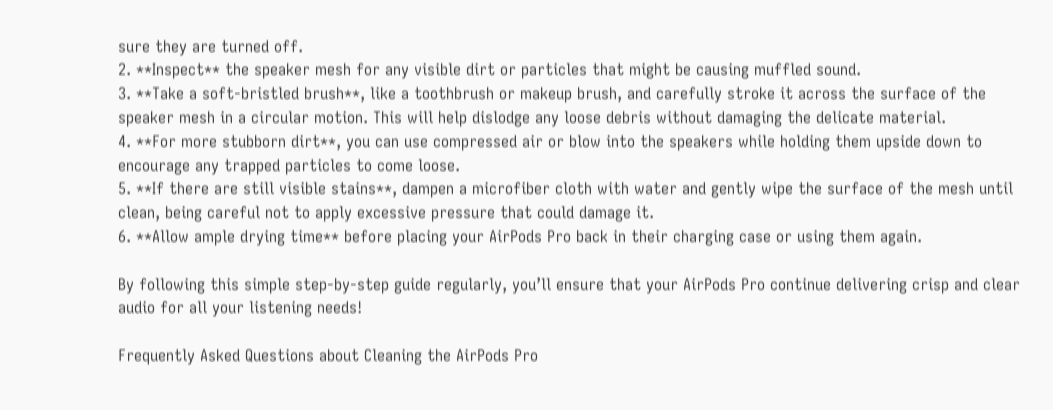sure they are turned off.
2. **Inspect** the speaker mesh for any visible dirt or particles that might be causing muffled sound.
3. **Take a soft-bristled brush**, like a toothbrush or makeup brush, and carefully stroke it across the surface of the speaker mesh in a circular motion. This will help dislodge any loose debris without damaging the delicate material.
4. **For more stubborn dirt**, you can use compressed air or blow into the speakers while holding them upside down to encourage any trapped particles to come loose.
5. **If there are still visible stains**, dampen a microfiber cloth with water and gently wipe the surface of the mesh until clean, being careful not to apply excessive pressure that could damage it.
6. **Allow ample drying time** before placing your AirPods Pro back in their charging case or using them again.

By following this simple step-by-step guide regularly, you’ll ensure that your AirPods Pro continue delivering crisp and clear audio for all your listening needs!

Frequently Asked Questions about Cleaning the AirPods Pro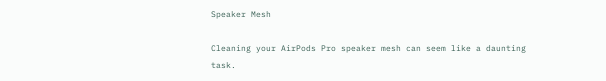Speaker Mesh

Cleaning your AirPods Pro speaker mesh can seem like a daunting task.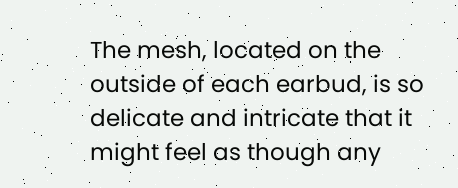The mesh, located on the outside of each earbud, is so delicate and intricate that it might feel as though any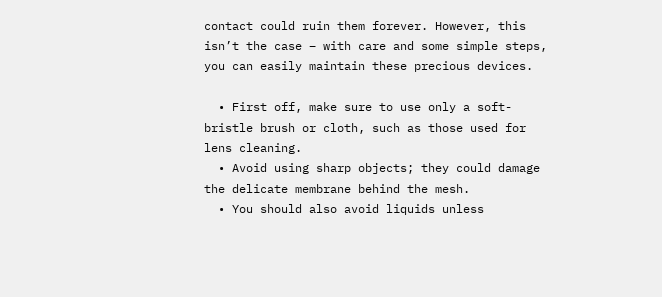contact could ruin them forever. However, this isn’t the case – with care and some simple steps, you can easily maintain these precious devices.

  • First off, make sure to use only a soft-bristle brush or cloth, such as those used for lens cleaning.
  • Avoid using sharp objects; they could damage the delicate membrane behind the mesh.
  • You should also avoid liquids unless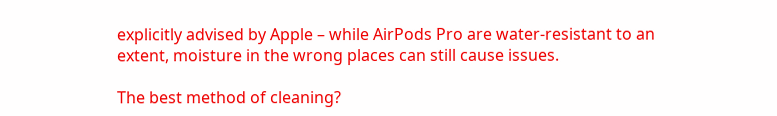explicitly advised by Apple – while AirPods Pro are water-resistant to an extent, moisture in the wrong places can still cause issues.

The best method of cleaning?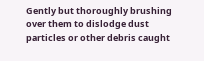Gently but thoroughly brushing over them to dislodge dust particles or other debris caught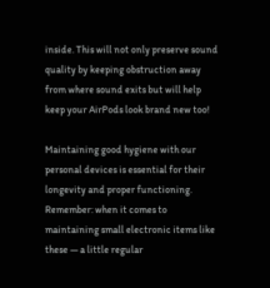inside. This will not only preserve sound quality by keeping obstruction away from where sound exits but will help keep your AirPods look brand new too!

Maintaining good hygiene with our personal devices is essential for their longevity and proper functioning.
Remember: when it comes to maintaining small electronic items like these — a little regular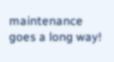maintenance goes a long way!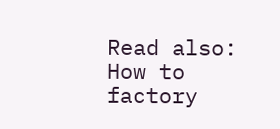Read also: How to factory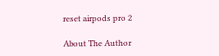reset airpods pro 2

About The Author